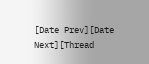[Date Prev][Date Next][Thread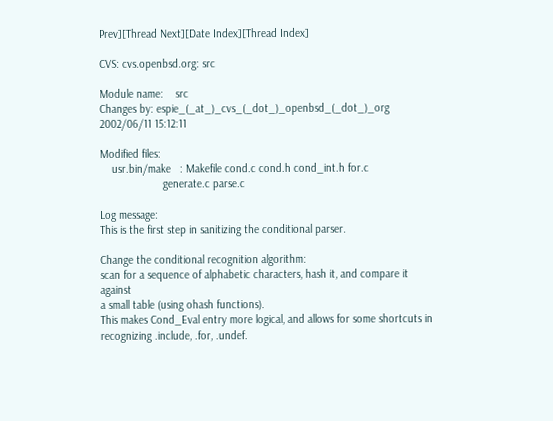Prev][Thread Next][Date Index][Thread Index]

CVS: cvs.openbsd.org: src

Module name:    src
Changes by: espie_(_at_)_cvs_(_dot_)_openbsd_(_dot_)_org    2002/06/11 15:12:11

Modified files:
    usr.bin/make   : Makefile cond.c cond.h cond_int.h for.c
                     generate.c parse.c

Log message:
This is the first step in sanitizing the conditional parser.

Change the conditional recognition algorithm:
scan for a sequence of alphabetic characters, hash it, and compare it against
a small table (using ohash functions).
This makes Cond_Eval entry more logical, and allows for some shortcuts in
recognizing .include, .for, .undef.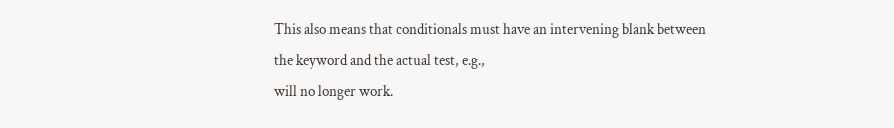This also means that conditionals must have an intervening blank between
the keyword and the actual test, e.g.,
will no longer work.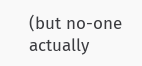(but no-one actually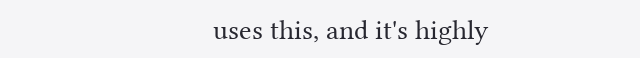uses this, and it's highly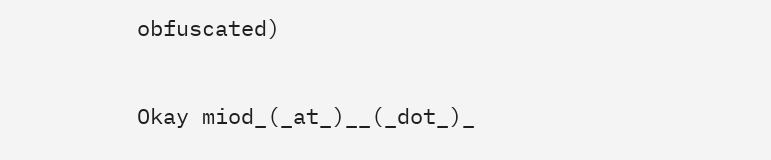obfuscated)

Okay miod_(_at_)__(_dot_)_